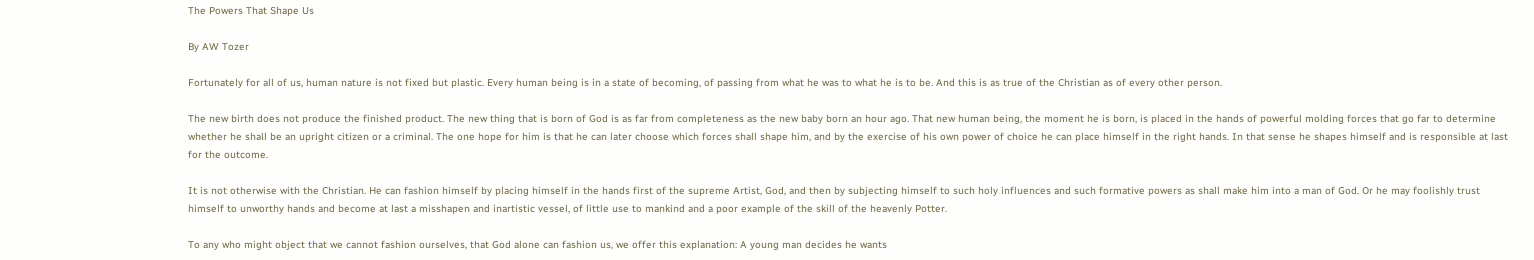The Powers That Shape Us

By AW Tozer

Fortunately for all of us, human nature is not fixed but plastic. Every human being is in a state of becoming, of passing from what he was to what he is to be. And this is as true of the Christian as of every other person.

The new birth does not produce the finished product. The new thing that is born of God is as far from completeness as the new baby born an hour ago. That new human being, the moment he is born, is placed in the hands of powerful molding forces that go far to determine whether he shall be an upright citizen or a criminal. The one hope for him is that he can later choose which forces shall shape him, and by the exercise of his own power of choice he can place himself in the right hands. In that sense he shapes himself and is responsible at last for the outcome.

It is not otherwise with the Christian. He can fashion himself by placing himself in the hands first of the supreme Artist, God, and then by subjecting himself to such holy influences and such formative powers as shall make him into a man of God. Or he may foolishly trust himself to unworthy hands and become at last a misshapen and inartistic vessel, of little use to mankind and a poor example of the skill of the heavenly Potter.

To any who might object that we cannot fashion ourselves, that God alone can fashion us, we offer this explanation: A young man decides he wants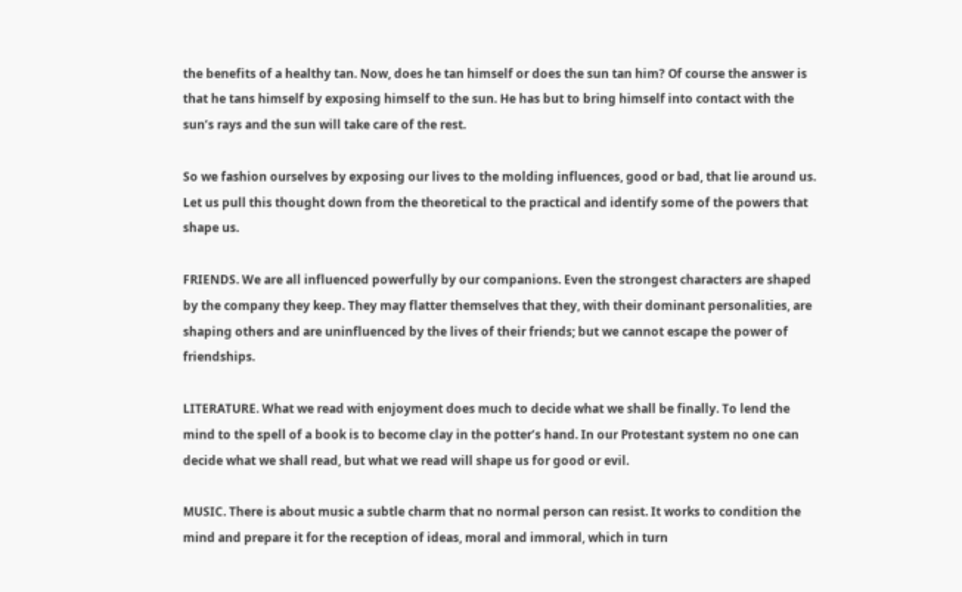the benefits of a healthy tan. Now, does he tan himself or does the sun tan him? Of course the answer is that he tans himself by exposing himself to the sun. He has but to bring himself into contact with the sun’s rays and the sun will take care of the rest.

So we fashion ourselves by exposing our lives to the molding influences, good or bad, that lie around us. Let us pull this thought down from the theoretical to the practical and identify some of the powers that shape us.

FRIENDS. We are all influenced powerfully by our companions. Even the strongest characters are shaped by the company they keep. They may flatter themselves that they, with their dominant personalities, are shaping others and are uninfluenced by the lives of their friends; but we cannot escape the power of friendships.

LITERATURE. What we read with enjoyment does much to decide what we shall be finally. To lend the mind to the spell of a book is to become clay in the potter’s hand. In our Protestant system no one can decide what we shall read, but what we read will shape us for good or evil.

MUSIC. There is about music a subtle charm that no normal person can resist. It works to condition the mind and prepare it for the reception of ideas, moral and immoral, which in turn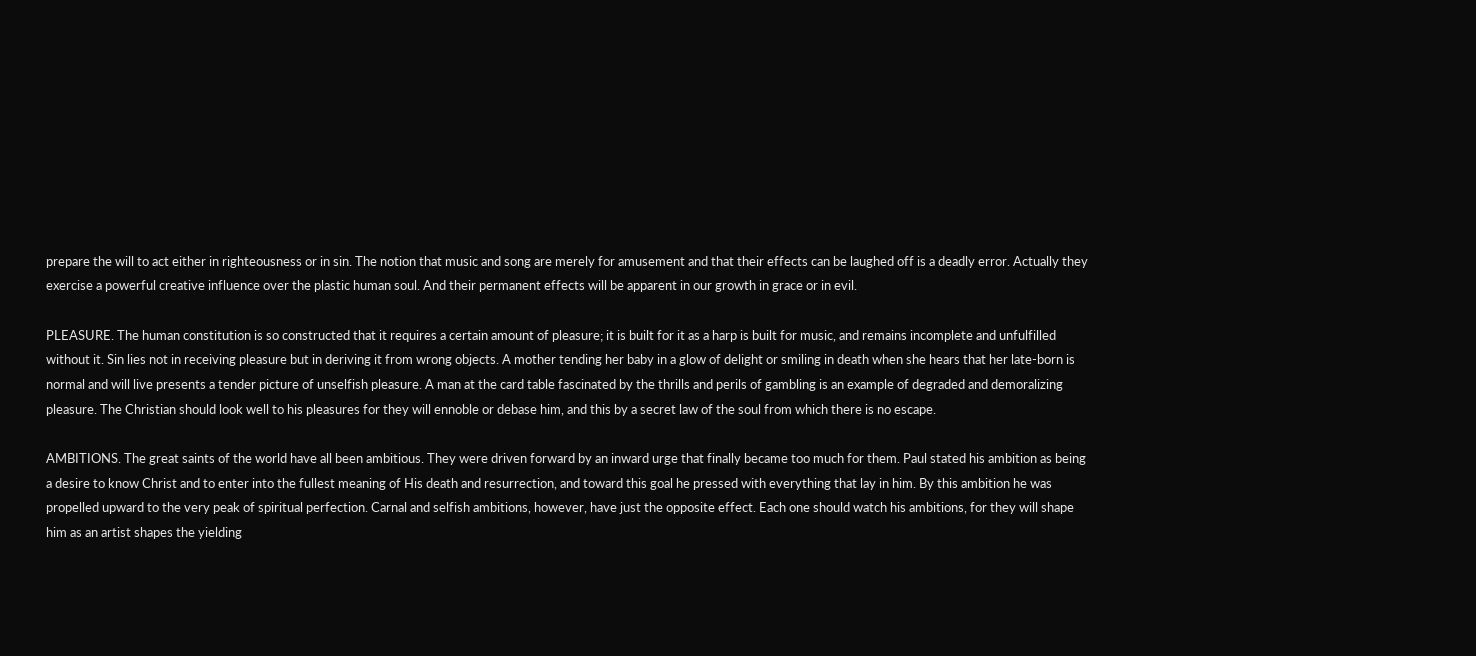prepare the will to act either in righteousness or in sin. The notion that music and song are merely for amusement and that their effects can be laughed off is a deadly error. Actually they exercise a powerful creative influence over the plastic human soul. And their permanent effects will be apparent in our growth in grace or in evil.

PLEASURE. The human constitution is so constructed that it requires a certain amount of pleasure; it is built for it as a harp is built for music, and remains incomplete and unfulfilled without it. Sin lies not in receiving pleasure but in deriving it from wrong objects. A mother tending her baby in a glow of delight or smiling in death when she hears that her late-born is normal and will live presents a tender picture of unselfish pleasure. A man at the card table fascinated by the thrills and perils of gambling is an example of degraded and demoralizing pleasure. The Christian should look well to his pleasures for they will ennoble or debase him, and this by a secret law of the soul from which there is no escape.

AMBITIONS. The great saints of the world have all been ambitious. They were driven forward by an inward urge that finally became too much for them. Paul stated his ambition as being a desire to know Christ and to enter into the fullest meaning of His death and resurrection, and toward this goal he pressed with everything that lay in him. By this ambition he was propelled upward to the very peak of spiritual perfection. Carnal and selfish ambitions, however, have just the opposite effect. Each one should watch his ambitions, for they will shape him as an artist shapes the yielding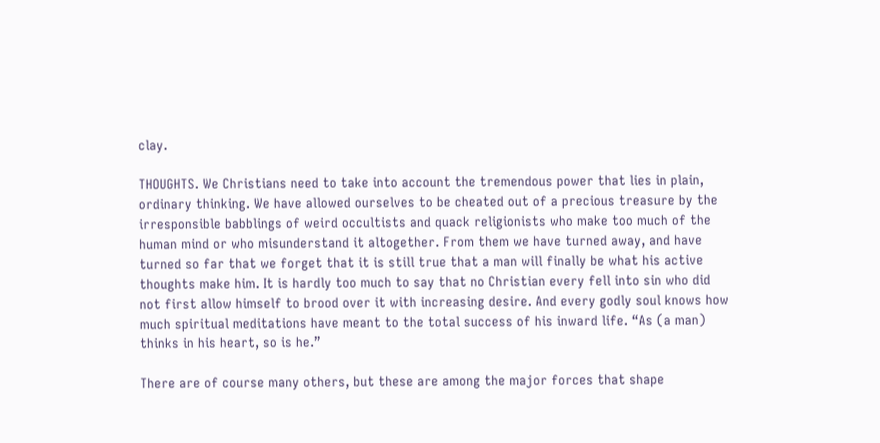clay.

THOUGHTS. We Christians need to take into account the tremendous power that lies in plain, ordinary thinking. We have allowed ourselves to be cheated out of a precious treasure by the irresponsible babblings of weird occultists and quack religionists who make too much of the human mind or who misunderstand it altogether. From them we have turned away, and have turned so far that we forget that it is still true that a man will finally be what his active thoughts make him. It is hardly too much to say that no Christian every fell into sin who did not first allow himself to brood over it with increasing desire. And every godly soul knows how much spiritual meditations have meant to the total success of his inward life. “As (a man) thinks in his heart, so is he.”

There are of course many others, but these are among the major forces that shape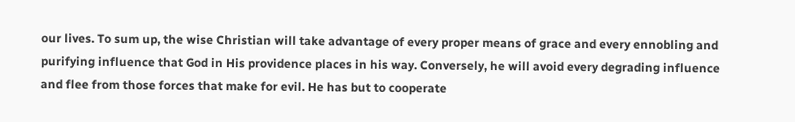our lives. To sum up, the wise Christian will take advantage of every proper means of grace and every ennobling and purifying influence that God in His providence places in his way. Conversely, he will avoid every degrading influence and flee from those forces that make for evil. He has but to cooperate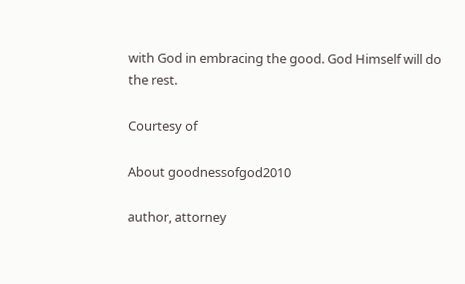with God in embracing the good. God Himself will do the rest.

Courtesy of

About goodnessofgod2010

author, attorney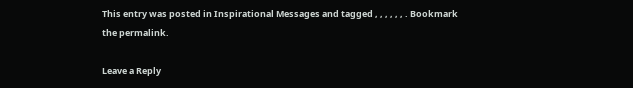This entry was posted in Inspirational Messages and tagged , , , , , , . Bookmark the permalink.

Leave a Reply